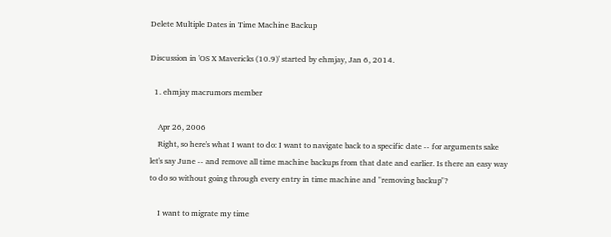Delete Multiple Dates in Time Machine Backup

Discussion in 'OS X Mavericks (10.9)' started by ehmjay, Jan 6, 2014.

  1. ehmjay macrumors member

    Apr 26, 2006
    Right, so here's what I want to do: I want to navigate back to a specific date -- for arguments sake let's say June -- and remove all time machine backups from that date and earlier. Is there an easy way to do so without going through every entry in time machine and "removing backup"?

    I want to migrate my time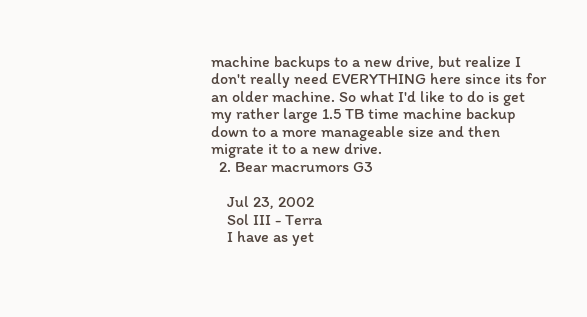machine backups to a new drive, but realize I don't really need EVERYTHING here since its for an older machine. So what I'd like to do is get my rather large 1.5 TB time machine backup down to a more manageable size and then migrate it to a new drive.
  2. Bear macrumors G3

    Jul 23, 2002
    Sol III - Terra
    I have as yet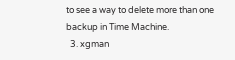to see a way to delete more than one backup in Time Machine.
  3. xgman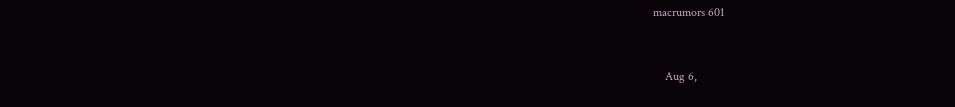macrumors 601


    Aug 6,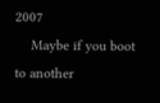2007
    Maybe if you boot to another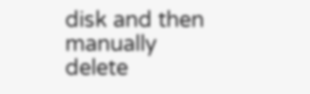disk and then manually delete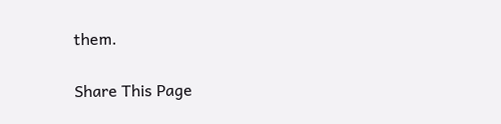them.

Share This Page